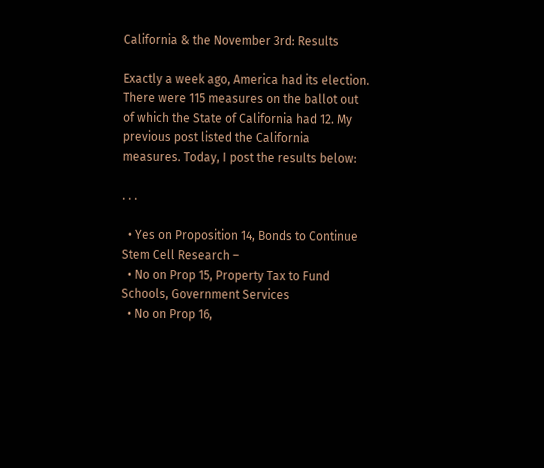California & the November 3rd: Results

Exactly a week ago, America had its election. There were 115 measures on the ballot out of which the State of California had 12. My previous post listed the California measures. Today, I post the results below:

. . .

  • Yes on Proposition 14, Bonds to Continue Stem Cell Research –
  • No on Prop 15, Property Tax to Fund Schools, Government Services
  • No on Prop 16,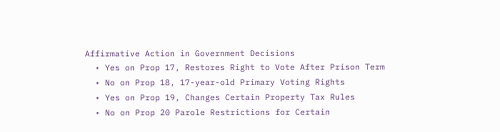Affirmative Action in Government Decisions
  • Yes on Prop 17, Restores Right to Vote After Prison Term
  • No on Prop 18, 17-year-old Primary Voting Rights
  • Yes on Prop 19, Changes Certain Property Tax Rules
  • No on Prop 20 Parole Restrictions for Certain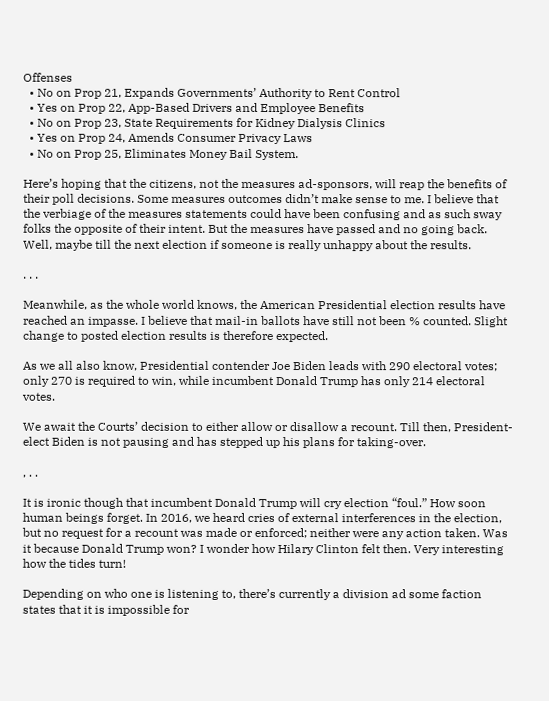Offenses
  • No on Prop 21, Expands Governments’ Authority to Rent Control
  • Yes on Prop 22, App-Based Drivers and Employee Benefits
  • No on Prop 23, State Requirements for Kidney Dialysis Clinics
  • Yes on Prop 24, Amends Consumer Privacy Laws
  • No on Prop 25, Eliminates Money Bail System.

Here’s hoping that the citizens, not the measures ad-sponsors, will reap the benefits of their poll decisions. Some measures outcomes didn’t make sense to me. I believe that the verbiage of the measures statements could have been confusing and as such sway folks the opposite of their intent. But the measures have passed and no going back. Well, maybe till the next election if someone is really unhappy about the results.

. . .

Meanwhile, as the whole world knows, the American Presidential election results have reached an impasse. I believe that mail-in ballots have still not been % counted. Slight change to posted election results is therefore expected.

As we all also know, Presidential contender Joe Biden leads with 290 electoral votes; only 270 is required to win, while incumbent Donald Trump has only 214 electoral votes.

We await the Courts’ decision to either allow or disallow a recount. Till then, President-elect Biden is not pausing and has stepped up his plans for taking-over.

, . .

It is ironic though that incumbent Donald Trump will cry election “foul.” How soon human beings forget. In 2016, we heard cries of external interferences in the election, but no request for a recount was made or enforced; neither were any action taken. Was it because Donald Trump won? I wonder how Hilary Clinton felt then. Very interesting how the tides turn!

Depending on who one is listening to, there’s currently a division ad some faction states that it is impossible for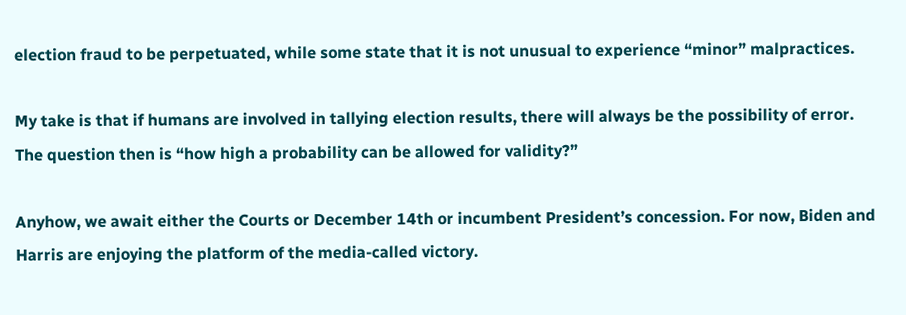election fraud to be perpetuated, while some state that it is not unusual to experience “minor” malpractices.

My take is that if humans are involved in tallying election results, there will always be the possibility of error. The question then is “how high a probability can be allowed for validity?”

Anyhow, we await either the Courts or December 14th or incumbent President’s concession. For now, Biden and Harris are enjoying the platform of the media-called victory.